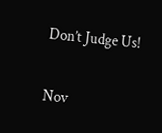Don’t Judge Us!

Nov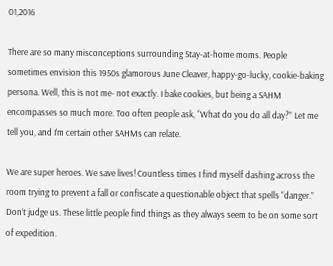01,2016

There are so many misconceptions surrounding Stay-at-home moms. People sometimes envision this 1950s glamorous June Cleaver, happy-go-lucky, cookie-baking persona. Well, this is not me- not exactly. I bake cookies, but being a SAHM encompasses so much more. Too often people ask, “What do you do all day?” Let me tell you, and I’m certain other SAHMs can relate.

We are super heroes. We save lives! Countless times I find myself dashing across the room trying to prevent a fall or confiscate a questionable object that spells “danger.” Don’t judge us. These little people find things as they always seem to be on some sort of expedition.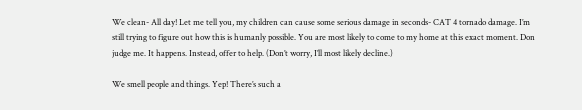We clean- All day! Let me tell you, my children can cause some serious damage in seconds- CAT 4 tornado damage. I’m still trying to figure out how this is humanly possible. You are most likely to come to my home at this exact moment. Don judge me. It happens. Instead, offer to help. (Don’t worry, I’ll most likely decline.)

We smell people and things. Yep! There’s such a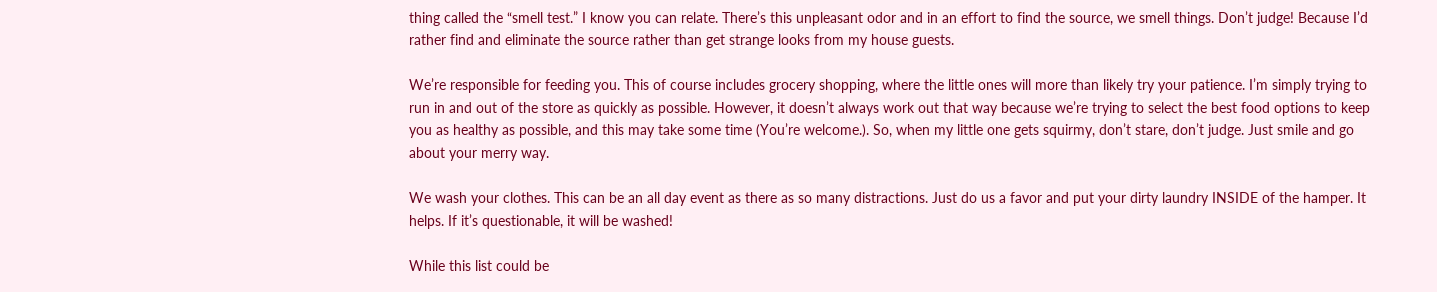thing called the “smell test.” I know you can relate. There’s this unpleasant odor and in an effort to find the source, we smell things. Don’t judge! Because I’d rather find and eliminate the source rather than get strange looks from my house guests.

We’re responsible for feeding you. This of course includes grocery shopping, where the little ones will more than likely try your patience. I’m simply trying to run in and out of the store as quickly as possible. However, it doesn’t always work out that way because we’re trying to select the best food options to keep you as healthy as possible, and this may take some time (You’re welcome.). So, when my little one gets squirmy, don’t stare, don’t judge. Just smile and go about your merry way.

We wash your clothes. This can be an all day event as there as so many distractions. Just do us a favor and put your dirty laundry INSIDE of the hamper. It helps. If it’s questionable, it will be washed!

While this list could be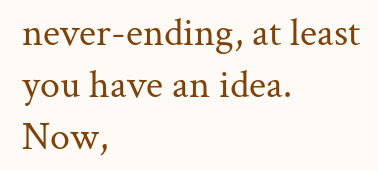never-ending, at least you have an idea. Now,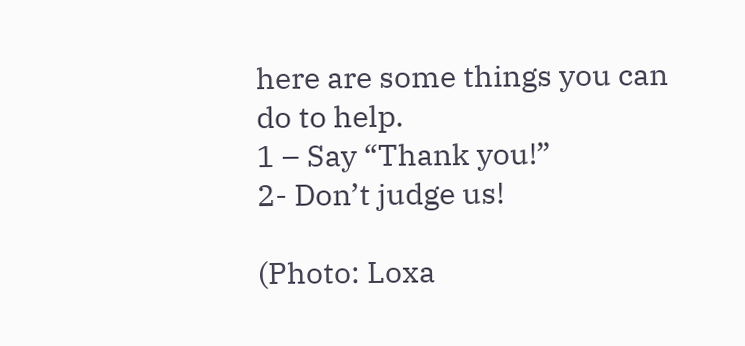here are some things you can do to help.
1 – Say “Thank you!”
2- Don’t judge us!

(Photo: Loxa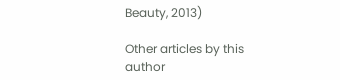Beauty, 2013)

Other articles by this author